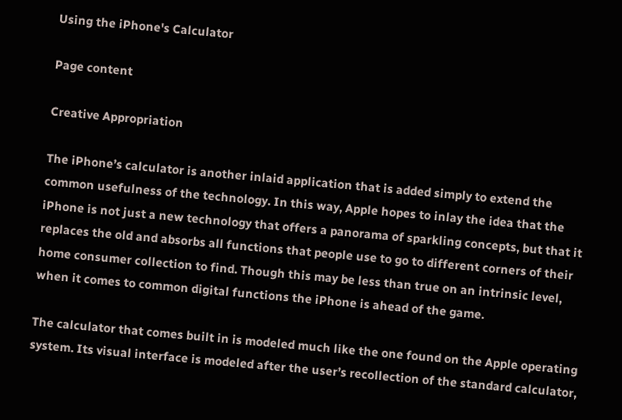Using the iPhone's Calculator

Page content

Creative Appropriation

The iPhone’s calculator is another inlaid application that is added simply to extend the common usefulness of the technology. In this way, Apple hopes to inlay the idea that the iPhone is not just a new technology that offers a panorama of sparkling concepts, but that it replaces the old and absorbs all functions that people use to go to different corners of their home consumer collection to find. Though this may be less than true on an intrinsic level, when it comes to common digital functions the iPhone is ahead of the game.

The calculator that comes built in is modeled much like the one found on the Apple operating system. Its visual interface is modeled after the user’s recollection of the standard calculator,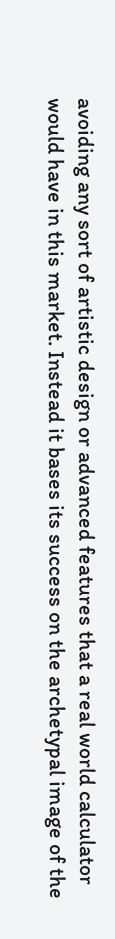avoiding any sort of artistic design or advanced features that a real world calculator would have in this market. Instead it bases its success on the archetypal image of the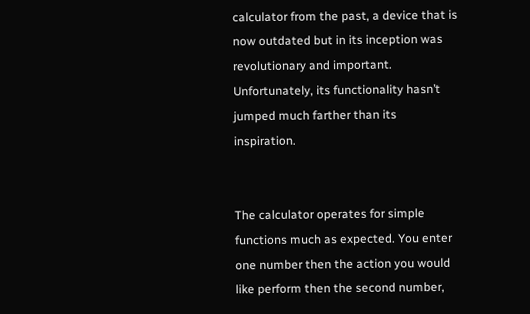calculator from the past, a device that is now outdated but in its inception was revolutionary and important. Unfortunately, its functionality hasn’t jumped much farther than its inspiration.


The calculator operates for simple functions much as expected. You enter one number then the action you would like perform then the second number,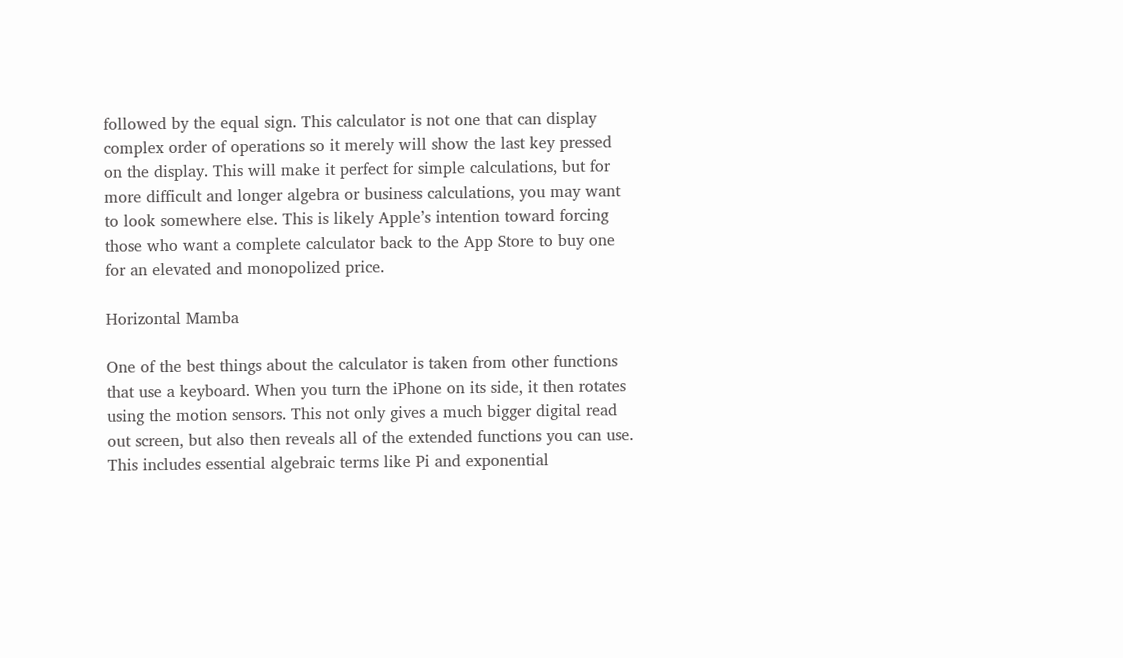followed by the equal sign. This calculator is not one that can display complex order of operations so it merely will show the last key pressed on the display. This will make it perfect for simple calculations, but for more difficult and longer algebra or business calculations, you may want to look somewhere else. This is likely Apple’s intention toward forcing those who want a complete calculator back to the App Store to buy one for an elevated and monopolized price.

Horizontal Mamba

One of the best things about the calculator is taken from other functions that use a keyboard. When you turn the iPhone on its side, it then rotates using the motion sensors. This not only gives a much bigger digital read out screen, but also then reveals all of the extended functions you can use. This includes essential algebraic terms like Pi and exponential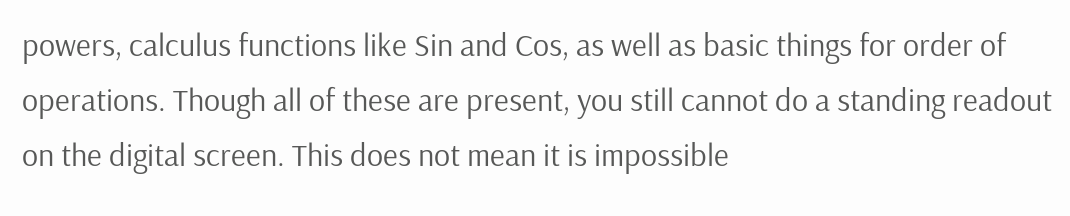powers, calculus functions like Sin and Cos, as well as basic things for order of operations. Though all of these are present, you still cannot do a standing readout on the digital screen. This does not mean it is impossible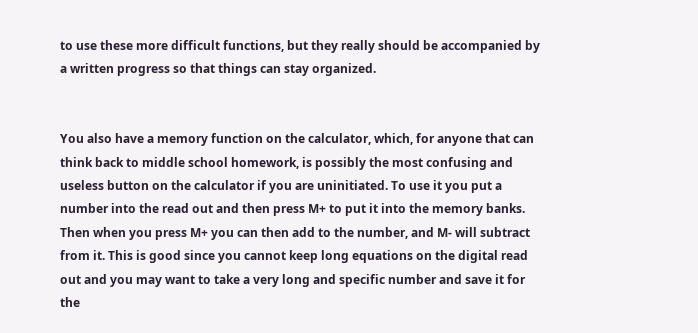to use these more difficult functions, but they really should be accompanied by a written progress so that things can stay organized.


You also have a memory function on the calculator, which, for anyone that can think back to middle school homework, is possibly the most confusing and useless button on the calculator if you are uninitiated. To use it you put a number into the read out and then press M+ to put it into the memory banks. Then when you press M+ you can then add to the number, and M- will subtract from it. This is good since you cannot keep long equations on the digital read out and you may want to take a very long and specific number and save it for the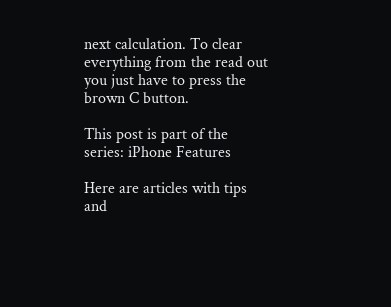next calculation. To clear everything from the read out you just have to press the brown C button.

This post is part of the series: iPhone Features

Here are articles with tips and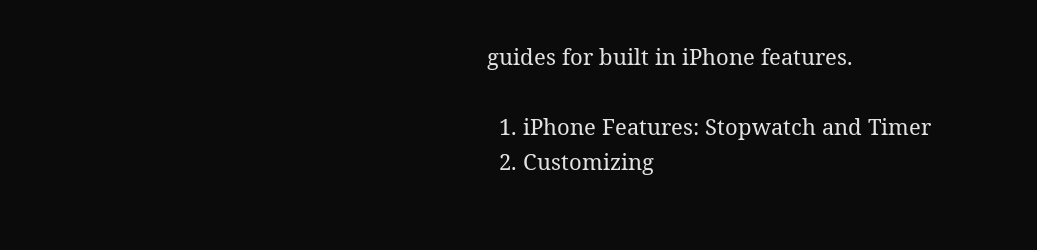guides for built in iPhone features.

  1. iPhone Features: Stopwatch and Timer
  2. Customizing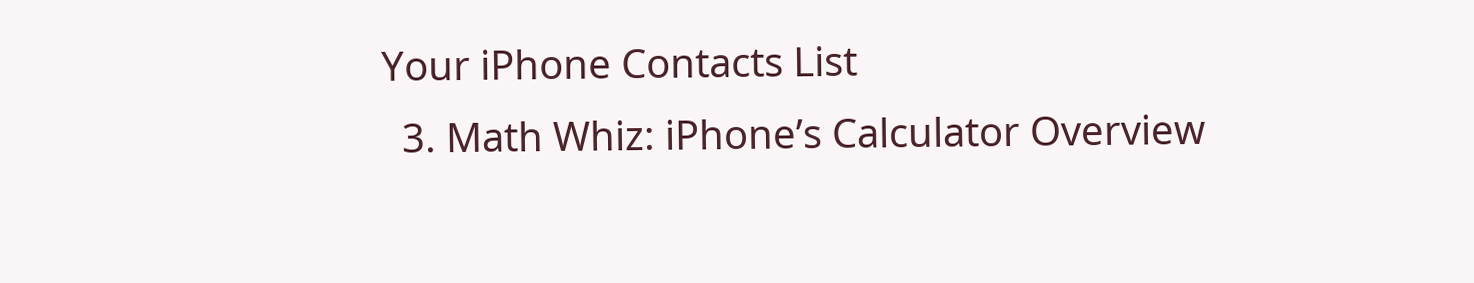Your iPhone Contacts List
  3. Math Whiz: iPhone’s Calculator Overview